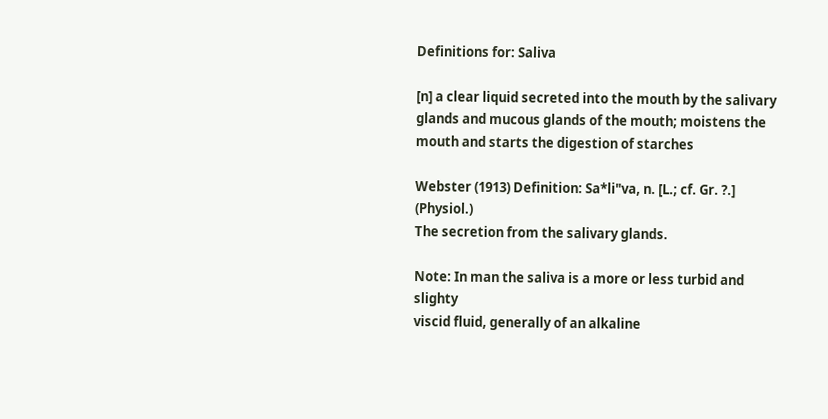Definitions for: Saliva

[n] a clear liquid secreted into the mouth by the salivary glands and mucous glands of the mouth; moistens the mouth and starts the digestion of starches

Webster (1913) Definition: Sa*li"va, n. [L.; cf. Gr. ?.] (Physiol.)
The secretion from the salivary glands.

Note: In man the saliva is a more or less turbid and slighty
viscid fluid, generally of an alkaline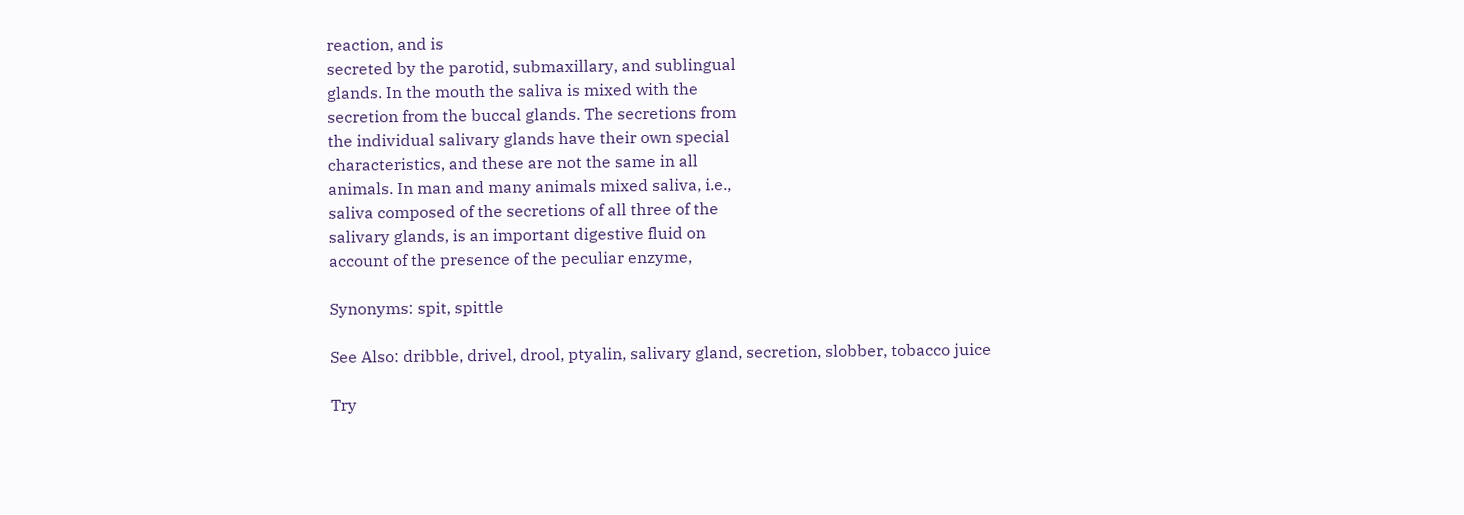reaction, and is
secreted by the parotid, submaxillary, and sublingual
glands. In the mouth the saliva is mixed with the
secretion from the buccal glands. The secretions from
the individual salivary glands have their own special
characteristics, and these are not the same in all
animals. In man and many animals mixed saliva, i.e.,
saliva composed of the secretions of all three of the
salivary glands, is an important digestive fluid on
account of the presence of the peculiar enzyme,

Synonyms: spit, spittle

See Also: dribble, drivel, drool, ptyalin, salivary gland, secretion, slobber, tobacco juice

Try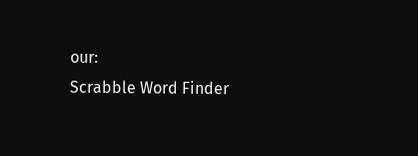our:
Scrabble Word Finder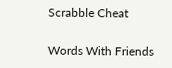Scrabble Cheat

Words With Friends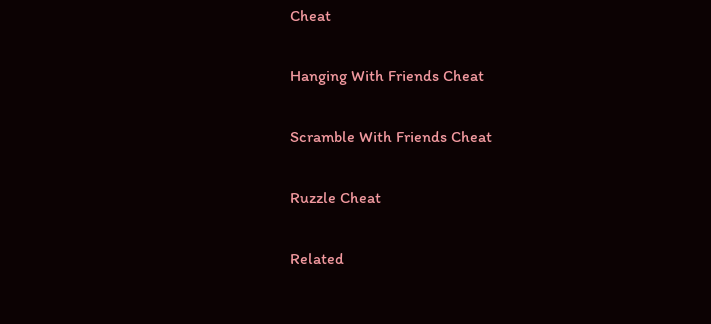Cheat

Hanging With Friends Cheat

Scramble With Friends Cheat

Ruzzle Cheat

Related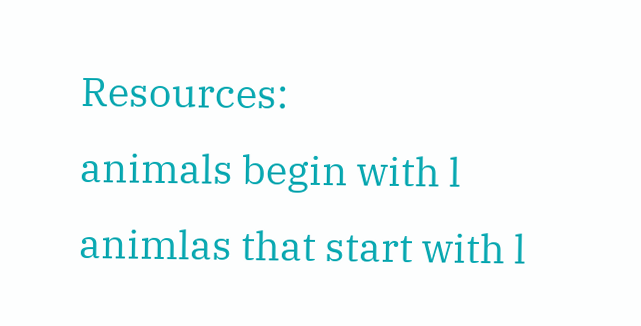Resources:
animals begin with l
animlas that start with l